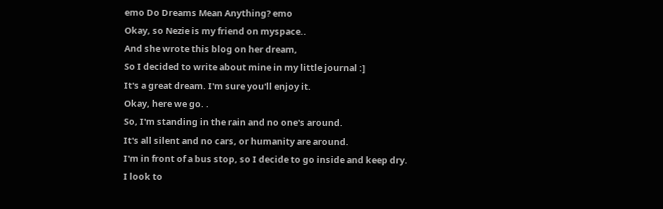emo Do Dreams Mean Anything? emo
Okay, so Nezie is my friend on myspace..
And she wrote this blog on her dream,
So I decided to write about mine in my little journal :]
It's a great dream. I'm sure you'll enjoy it.
Okay, here we go. .
So, I'm standing in the rain and no one's around.
It's all silent and no cars, or humanity are around.
I'm in front of a bus stop, so I decide to go inside and keep dry.
I look to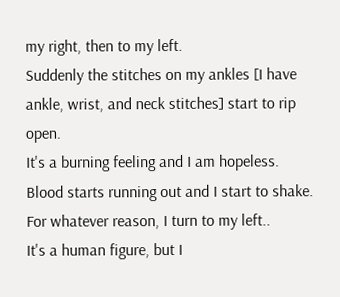my right, then to my left.
Suddenly the stitches on my ankles [I have ankle, wrist, and neck stitches] start to rip open.
It's a burning feeling and I am hopeless.
Blood starts running out and I start to shake.
For whatever reason, I turn to my left..
It's a human figure, but I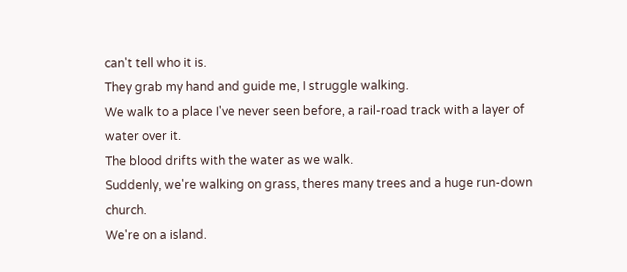can't tell who it is.
They grab my hand and guide me, I struggle walking.
We walk to a place I've never seen before, a rail-road track with a layer of water over it.
The blood drifts with the water as we walk.
Suddenly, we're walking on grass, theres many trees and a huge run-down church.
We're on a island.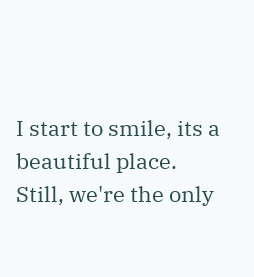I start to smile, its a beautiful place.
Still, we're the only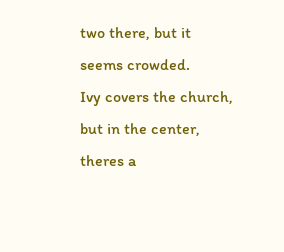two there, but it seems crowded.
Ivy covers the church, but in the center, theres a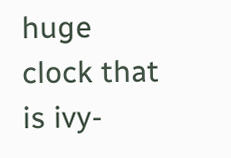huge clock that is ivy-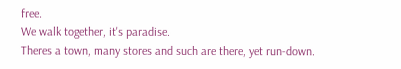free.
We walk together, it's paradise.
Theres a town, many stores and such are there, yet run-down.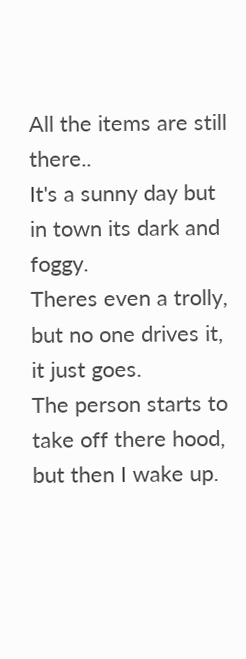All the items are still there..
It's a sunny day but in town its dark and foggy.
Theres even a trolly, but no one drives it, it just goes.
The person starts to take off there hood, but then I wake up.